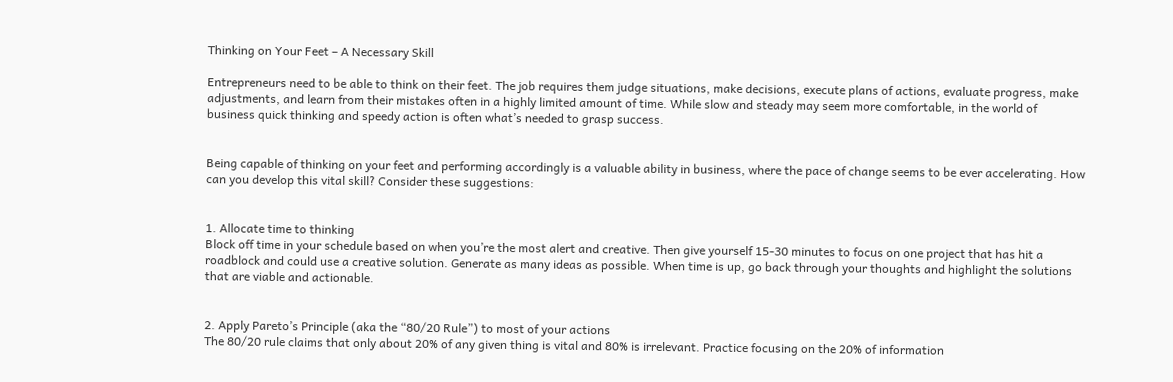Thinking on Your Feet – A Necessary Skill

Entrepreneurs need to be able to think on their feet. The job requires them judge situations, make decisions, execute plans of actions, evaluate progress, make adjustments, and learn from their mistakes often in a highly limited amount of time. While slow and steady may seem more comfortable, in the world of business quick thinking and speedy action is often what’s needed to grasp success.


Being capable of thinking on your feet and performing accordingly is a valuable ability in business, where the pace of change seems to be ever accelerating. How can you develop this vital skill? Consider these suggestions:


1. Allocate time to thinking
Block off time in your schedule based on when you’re the most alert and creative. Then give yourself 15-30 minutes to focus on one project that has hit a roadblock and could use a creative solution. Generate as many ideas as possible. When time is up, go back through your thoughts and highlight the solutions that are viable and actionable.


2. Apply Pareto’s Principle (aka the “80/20 Rule”) to most of your actions
The 80/20 rule claims that only about 20% of any given thing is vital and 80% is irrelevant. Practice focusing on the 20% of information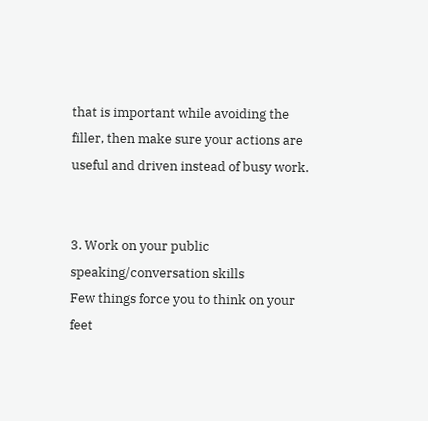that is important while avoiding the filler, then make sure your actions are useful and driven instead of busy work.


3. Work on your public speaking/conversation skills
Few things force you to think on your feet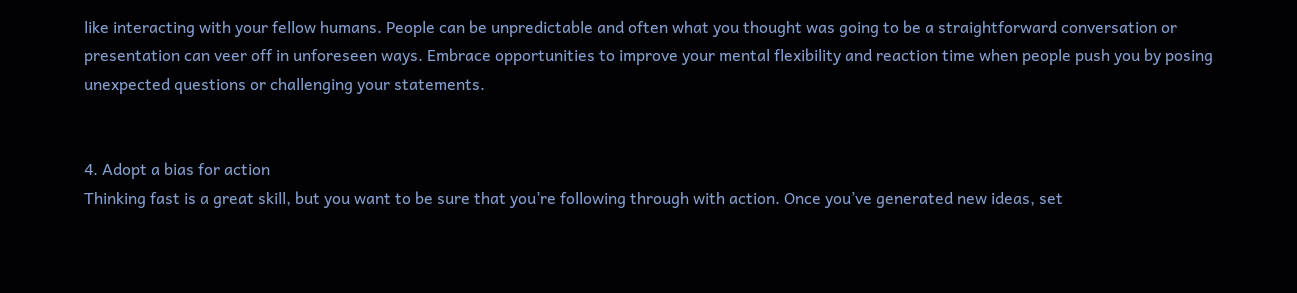like interacting with your fellow humans. People can be unpredictable and often what you thought was going to be a straightforward conversation or presentation can veer off in unforeseen ways. Embrace opportunities to improve your mental flexibility and reaction time when people push you by posing unexpected questions or challenging your statements.


4. Adopt a bias for action
Thinking fast is a great skill, but you want to be sure that you’re following through with action. Once you’ve generated new ideas, set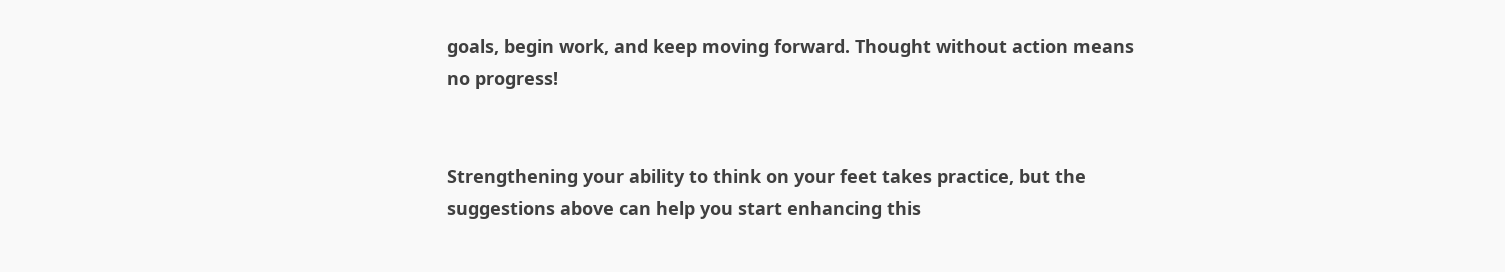goals, begin work, and keep moving forward. Thought without action means no progress!


Strengthening your ability to think on your feet takes practice, but the suggestions above can help you start enhancing this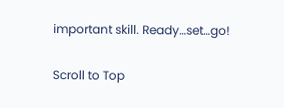important skill. Ready…set…go!

Scroll to Top